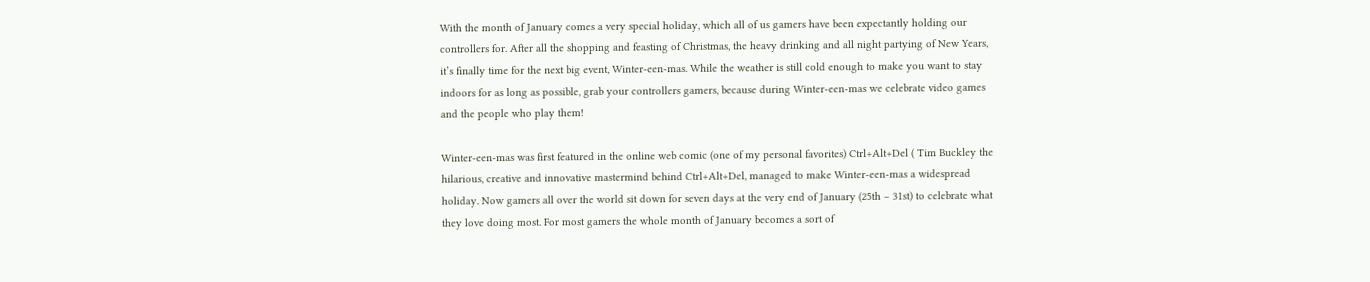With the month of January comes a very special holiday, which all of us gamers have been expectantly holding our controllers for. After all the shopping and feasting of Christmas, the heavy drinking and all night partying of New Years, it’s finally time for the next big event, Winter-een-mas. While the weather is still cold enough to make you want to stay indoors for as long as possible, grab your controllers gamers, because during Winter-een-mas we celebrate video games and the people who play them!

Winter-een-mas was first featured in the online web comic (one of my personal favorites) Ctrl+Alt+Del ( Tim Buckley the hilarious, creative and innovative mastermind behind Ctrl+Alt+Del, managed to make Winter-een-mas a widespread holiday. Now gamers all over the world sit down for seven days at the very end of January (25th – 31st) to celebrate what they love doing most. For most gamers the whole month of January becomes a sort of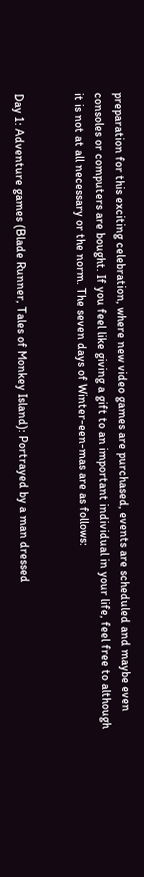preparation for this exciting celebration, where new video games are purchased, events are scheduled and maybe even consoles or computers are bought. If you feel like giving a gift to an important individual in your life, feel free to although it is not at all necessary or the norm. The seven days of Winter-een-mas are as follows:


Day 1: Adventure games (Blade Runner, Tales of Monkey Island): Portrayed by a man dressed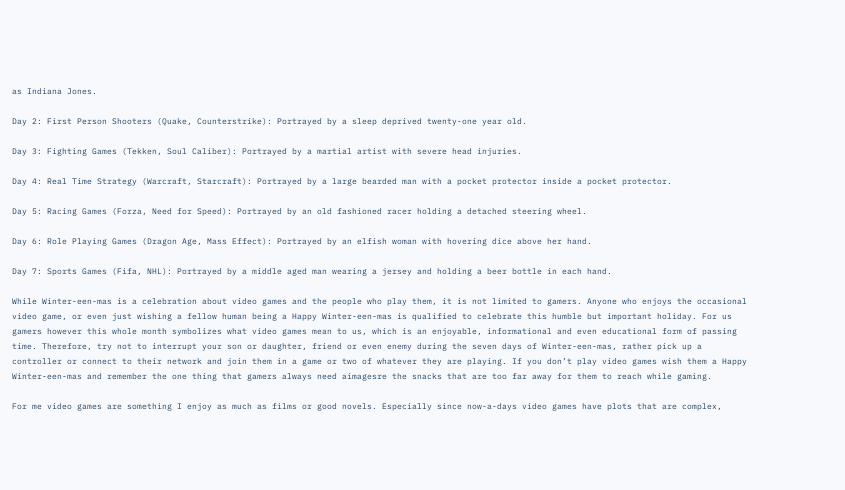as Indiana Jones.

Day 2: First Person Shooters (Quake, Counterstrike): Portrayed by a sleep deprived twenty-one year old.

Day 3: Fighting Games (Tekken, Soul Caliber): Portrayed by a martial artist with severe head injuries.

Day 4: Real Time Strategy (Warcraft, Starcraft): Portrayed by a large bearded man with a pocket protector inside a pocket protector.

Day 5: Racing Games (Forza, Need for Speed): Portrayed by an old fashioned racer holding a detached steering wheel.

Day 6: Role Playing Games (Dragon Age, Mass Effect): Portrayed by an elfish woman with hovering dice above her hand.

Day 7: Sports Games (Fifa, NHL): Portrayed by a middle aged man wearing a jersey and holding a beer bottle in each hand.

While Winter-een-mas is a celebration about video games and the people who play them, it is not limited to gamers. Anyone who enjoys the occasional video game, or even just wishing a fellow human being a Happy Winter-een-mas is qualified to celebrate this humble but important holiday. For us gamers however this whole month symbolizes what video games mean to us, which is an enjoyable, informational and even educational form of passing time. Therefore, try not to interrupt your son or daughter, friend or even enemy during the seven days of Winter-een-mas, rather pick up a controller or connect to their network and join them in a game or two of whatever they are playing. If you don’t play video games wish them a Happy Winter-een-mas and remember the one thing that gamers always need aimagesre the snacks that are too far away for them to reach while gaming.

For me video games are something I enjoy as much as films or good novels. Especially since now-a-days video games have plots that are complex,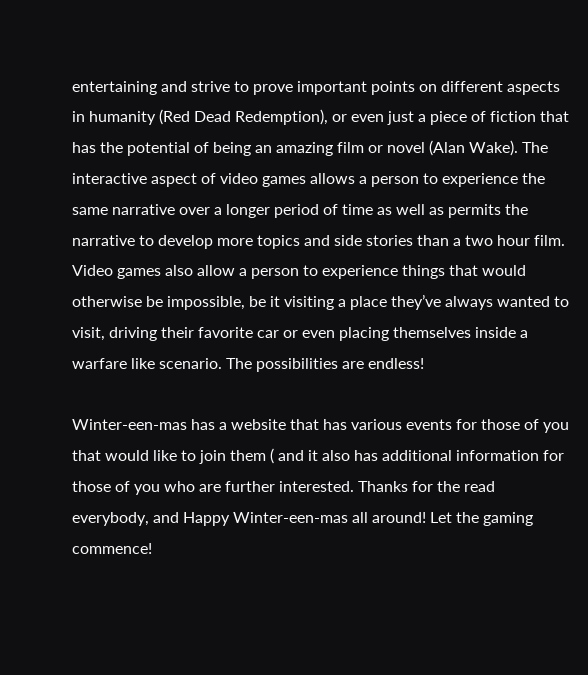entertaining and strive to prove important points on different aspects in humanity (Red Dead Redemption), or even just a piece of fiction that has the potential of being an amazing film or novel (Alan Wake). The interactive aspect of video games allows a person to experience the same narrative over a longer period of time as well as permits the narrative to develop more topics and side stories than a two hour film. Video games also allow a person to experience things that would otherwise be impossible, be it visiting a place they’ve always wanted to visit, driving their favorite car or even placing themselves inside a warfare like scenario. The possibilities are endless!

Winter-een-mas has a website that has various events for those of you that would like to join them ( and it also has additional information for those of you who are further interested. Thanks for the read everybody, and Happy Winter-een-mas all around! Let the gaming commence!